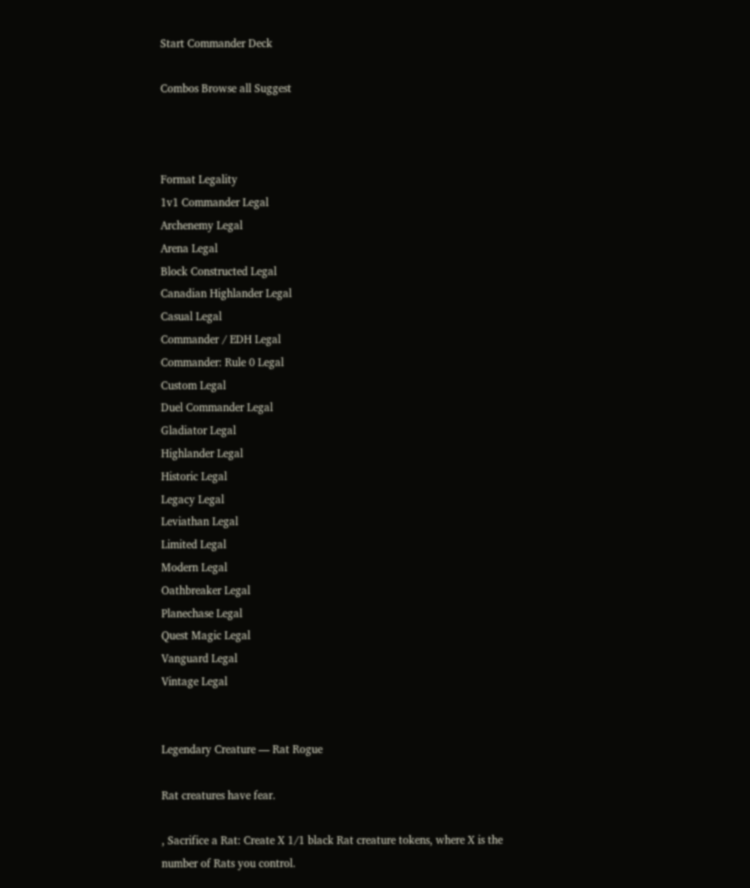Start Commander Deck

Combos Browse all Suggest



Format Legality
1v1 Commander Legal
Archenemy Legal
Arena Legal
Block Constructed Legal
Canadian Highlander Legal
Casual Legal
Commander / EDH Legal
Commander: Rule 0 Legal
Custom Legal
Duel Commander Legal
Gladiator Legal
Highlander Legal
Historic Legal
Legacy Legal
Leviathan Legal
Limited Legal
Modern Legal
Oathbreaker Legal
Planechase Legal
Quest Magic Legal
Vanguard Legal
Vintage Legal


Legendary Creature — Rat Rogue

Rat creatures have fear.

, Sacrifice a Rat: Create X 1/1 black Rat creature tokens, where X is the number of Rats you control.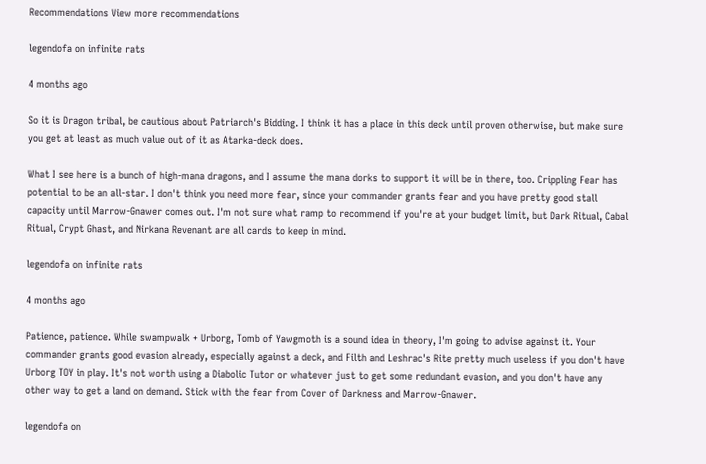Recommendations View more recommendations

legendofa on infinite rats

4 months ago

So it is Dragon tribal, be cautious about Patriarch's Bidding. I think it has a place in this deck until proven otherwise, but make sure you get at least as much value out of it as Atarka-deck does.

What I see here is a bunch of high-mana dragons, and I assume the mana dorks to support it will be in there, too. Crippling Fear has potential to be an all-star. I don't think you need more fear, since your commander grants fear and you have pretty good stall capacity until Marrow-Gnawer comes out. I'm not sure what ramp to recommend if you're at your budget limit, but Dark Ritual, Cabal Ritual, Crypt Ghast, and Nirkana Revenant are all cards to keep in mind.

legendofa on infinite rats

4 months ago

Patience, patience. While swampwalk + Urborg, Tomb of Yawgmoth is a sound idea in theory, I'm going to advise against it. Your commander grants good evasion already, especially against a deck, and Filth and Leshrac's Rite pretty much useless if you don't have Urborg TOY in play. It's not worth using a Diabolic Tutor or whatever just to get some redundant evasion, and you don't have any other way to get a land on demand. Stick with the fear from Cover of Darkness and Marrow-Gnawer.

legendofa on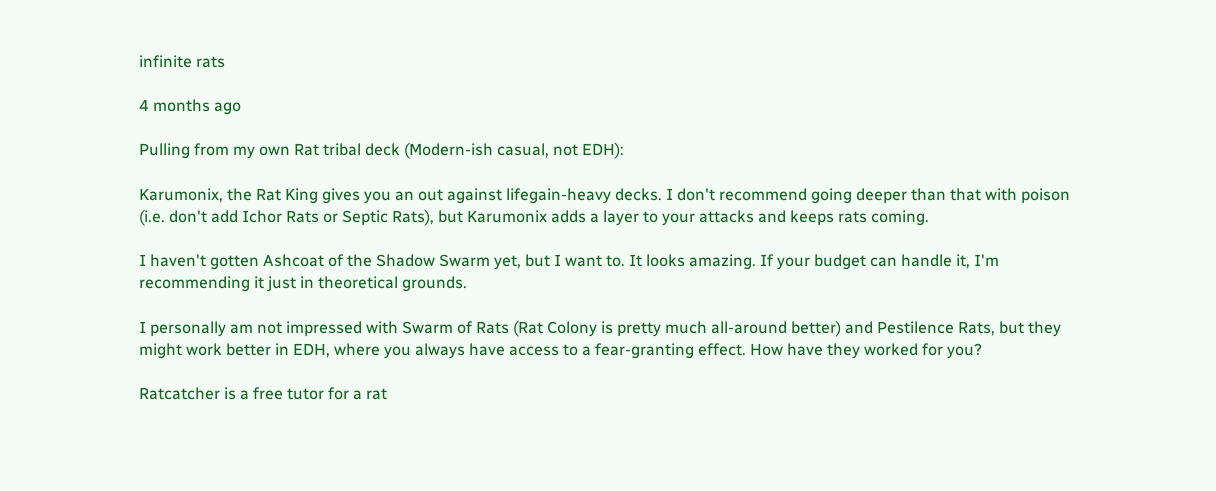infinite rats

4 months ago

Pulling from my own Rat tribal deck (Modern-ish casual, not EDH):

Karumonix, the Rat King gives you an out against lifegain-heavy decks. I don't recommend going deeper than that with poison (i.e. don't add Ichor Rats or Septic Rats), but Karumonix adds a layer to your attacks and keeps rats coming.

I haven't gotten Ashcoat of the Shadow Swarm yet, but I want to. It looks amazing. If your budget can handle it, I'm recommending it just in theoretical grounds.

I personally am not impressed with Swarm of Rats (Rat Colony is pretty much all-around better) and Pestilence Rats, but they might work better in EDH, where you always have access to a fear-granting effect. How have they worked for you?

Ratcatcher is a free tutor for a rat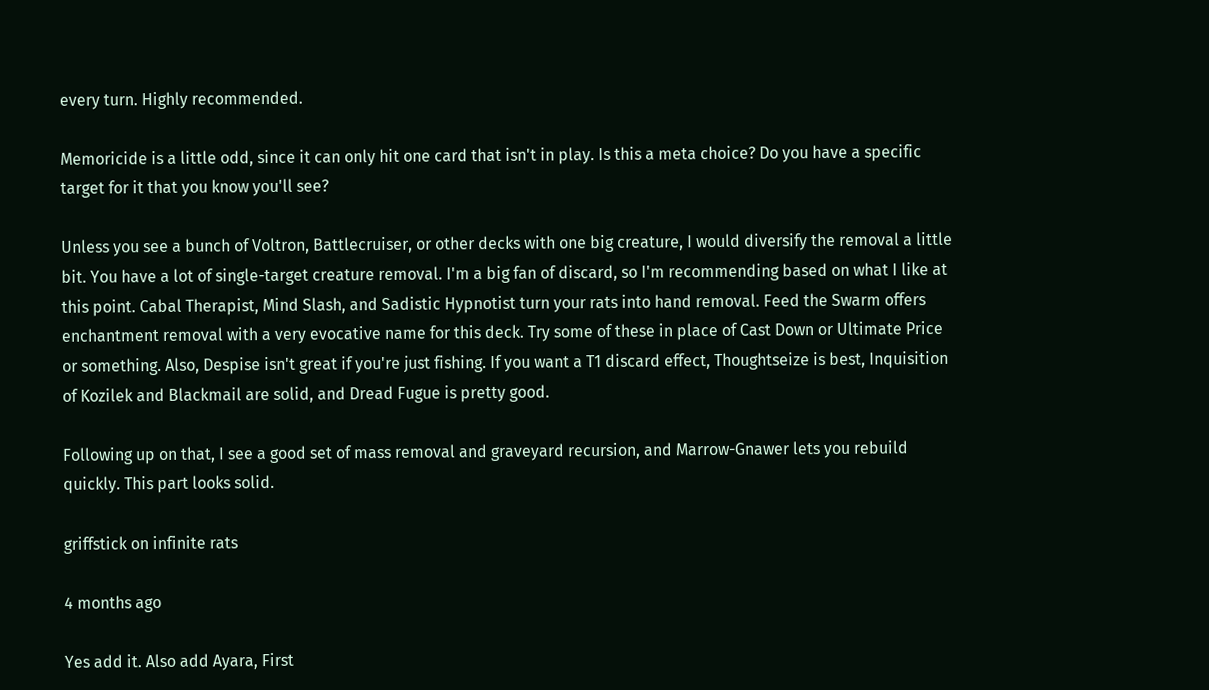every turn. Highly recommended.

Memoricide is a little odd, since it can only hit one card that isn't in play. Is this a meta choice? Do you have a specific target for it that you know you'll see?

Unless you see a bunch of Voltron, Battlecruiser, or other decks with one big creature, I would diversify the removal a little bit. You have a lot of single-target creature removal. I'm a big fan of discard, so I'm recommending based on what I like at this point. Cabal Therapist, Mind Slash, and Sadistic Hypnotist turn your rats into hand removal. Feed the Swarm offers enchantment removal with a very evocative name for this deck. Try some of these in place of Cast Down or Ultimate Price or something. Also, Despise isn't great if you're just fishing. If you want a T1 discard effect, Thoughtseize is best, Inquisition of Kozilek and Blackmail are solid, and Dread Fugue is pretty good.

Following up on that, I see a good set of mass removal and graveyard recursion, and Marrow-Gnawer lets you rebuild quickly. This part looks solid.

griffstick on infinite rats

4 months ago

Yes add it. Also add Ayara, First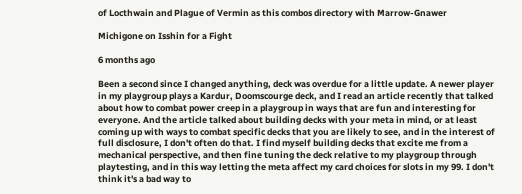of Locthwain and Plague of Vermin as this combos directory with Marrow-Gnawer

Michigone on Isshin for a Fight

6 months ago

Been a second since I changed anything, deck was overdue for a little update. A newer player in my playgroup plays a Kardur, Doomscourge deck, and I read an article recently that talked about how to combat power creep in a playgroup in ways that are fun and interesting for everyone. And the article talked about building decks with your meta in mind, or at least coming up with ways to combat specific decks that you are likely to see, and in the interest of full disclosure, I don't often do that. I find myself building decks that excite me from a mechanical perspective, and then fine tuning the deck relative to my playgroup through playtesting, and in this way letting the meta affect my card choices for slots in my 99. I don't think it's a bad way to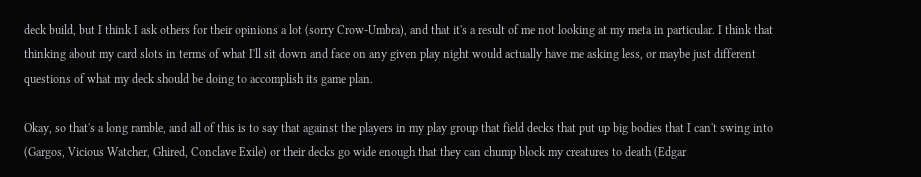deck build, but I think I ask others for their opinions a lot (sorry Crow-Umbra), and that it's a result of me not looking at my meta in particular. I think that thinking about my card slots in terms of what I'll sit down and face on any given play night would actually have me asking less, or maybe just different questions of what my deck should be doing to accomplish its game plan.

Okay, so that's a long ramble, and all of this is to say that against the players in my play group that field decks that put up big bodies that I can't swing into (Gargos, Vicious Watcher, Ghired, Conclave Exile) or their decks go wide enough that they can chump block my creatures to death (Edgar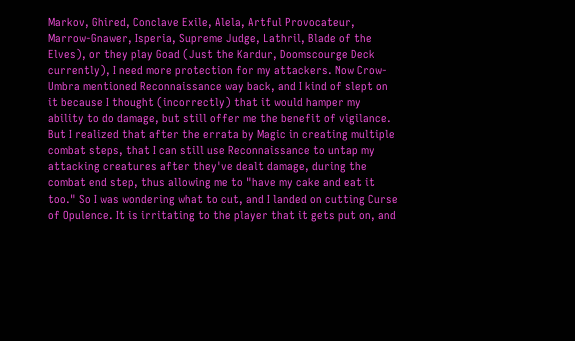Markov, Ghired, Conclave Exile, Alela, Artful Provocateur, Marrow-Gnawer, Isperia, Supreme Judge, Lathril, Blade of the Elves), or they play Goad (Just the Kardur, Doomscourge Deck currently), I need more protection for my attackers. Now Crow-Umbra mentioned Reconnaissance way back, and I kind of slept on it because I thought (incorrectly) that it would hamper my ability to do damage, but still offer me the benefit of vigilance. But I realized that after the errata by Magic in creating multiple combat steps, that I can still use Reconnaissance to untap my attacking creatures after they've dealt damage, during the combat end step, thus allowing me to "have my cake and eat it too." So I was wondering what to cut, and I landed on cutting Curse of Opulence. It is irritating to the player that it gets put on, and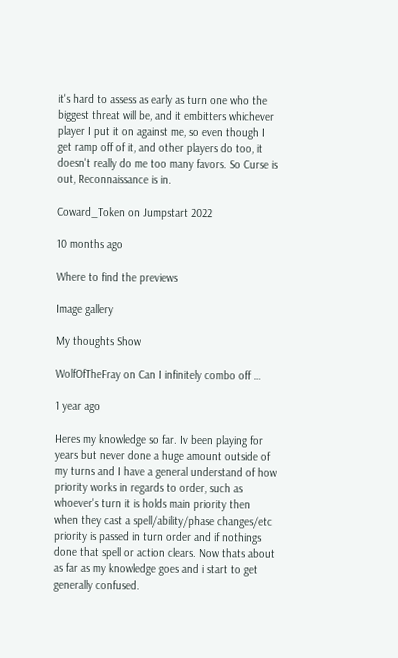it's hard to assess as early as turn one who the biggest threat will be, and it embitters whichever player I put it on against me, so even though I get ramp off of it, and other players do too, it doesn't really do me too many favors. So Curse is out, Reconnaissance is in.

Coward_Token on Jumpstart 2022

10 months ago

Where to find the previews

Image gallery

My thoughts Show

WolfOfTheFray on Can I infinitely combo off …

1 year ago

Heres my knowledge so far. Iv been playing for years but never done a huge amount outside of my turns and I have a general understand of how priority works in regards to order, such as whoever's turn it is holds main priority then when they cast a spell/ability/phase changes/etc priority is passed in turn order and if nothings done that spell or action clears. Now thats about as far as my knowledge goes and i start to get generally confused.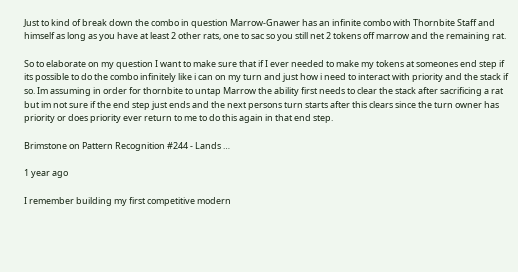Just to kind of break down the combo in question Marrow-Gnawer has an infinite combo with Thornbite Staff and himself as long as you have at least 2 other rats, one to sac so you still net 2 tokens off marrow and the remaining rat.

So to elaborate on my question I want to make sure that if I ever needed to make my tokens at someones end step if its possible to do the combo infinitely like i can on my turn and just how i need to interact with priority and the stack if so. Im assuming in order for thornbite to untap Marrow the ability first needs to clear the stack after sacrificing a rat but im not sure if the end step just ends and the next persons turn starts after this clears since the turn owner has priority or does priority ever return to me to do this again in that end step.

Brimstone on Pattern Recognition #244 - Lands …

1 year ago

I remember building my first competitive modern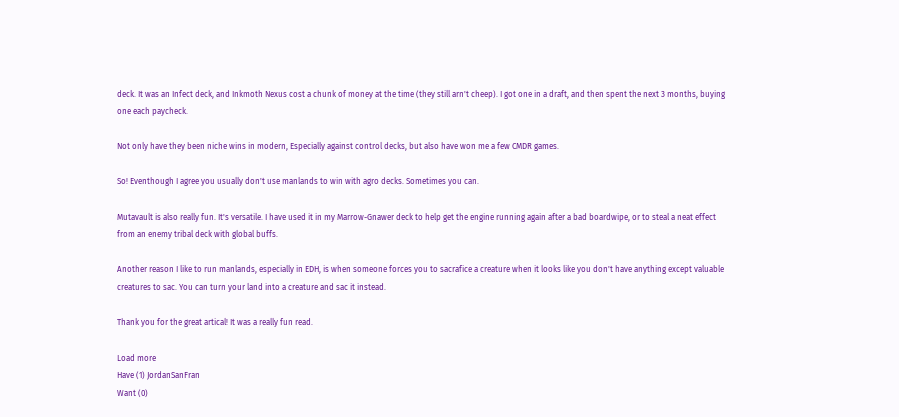deck. It was an Infect deck, and Inkmoth Nexus cost a chunk of money at the time (they still arn't cheep). I got one in a draft, and then spent the next 3 months, buying one each paycheck.

Not only have they been niche wins in modern, Especially against control decks, but also have won me a few CMDR games.

So! Eventhough I agree you usually don't use manlands to win with agro decks. Sometimes you can.

Mutavault is also really fun. It's versatile. I have used it in my Marrow-Gnawer deck to help get the engine running again after a bad boardwipe, or to steal a neat effect from an enemy tribal deck with global buffs.

Another reason I like to run manlands, especially in EDH, is when someone forces you to sacrafice a creature when it looks like you don't have anything except valuable creatures to sac. You can turn your land into a creature and sac it instead.

Thank you for the great artical! It was a really fun read.

Load more
Have (1) JordanSanFran
Want (0)